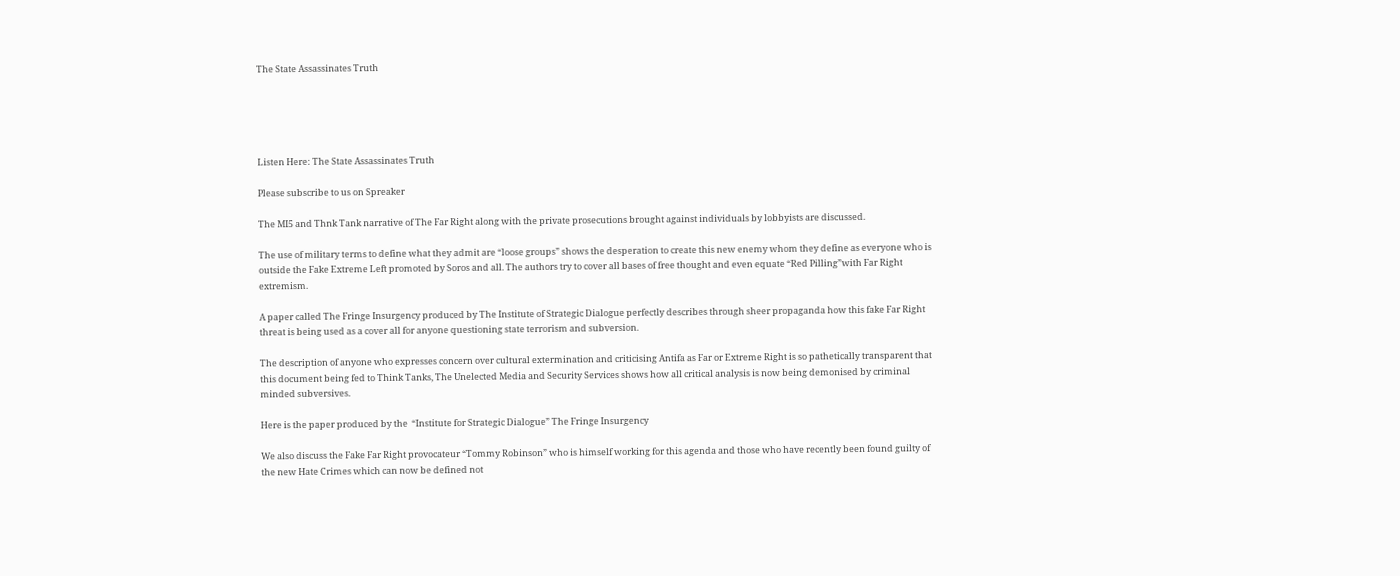The State Assassinates Truth





Listen Here: The State Assassinates Truth

Please subscribe to us on Spreaker

The MI5 and Thnk Tank narrative of The Far Right along with the private prosecutions brought against individuals by lobbyists are discussed.

The use of military terms to define what they admit are “loose groups” shows the desperation to create this new enemy whom they define as everyone who is outside the Fake Extreme Left promoted by Soros and all. The authors try to cover all bases of free thought and even equate “Red Pilling”with Far Right extremism.

A paper called The Fringe Insurgency produced by The Institute of Strategic Dialogue perfectly describes through sheer propaganda how this fake Far Right threat is being used as a cover all for anyone questioning state terrorism and subversion.

The description of anyone who expresses concern over cultural extermination and criticising Antifa as Far or Extreme Right is so pathetically transparent that this document being fed to Think Tanks, The Unelected Media and Security Services shows how all critical analysis is now being demonised by criminal minded subversives.

Here is the paper produced by the  “Institute for Strategic Dialogue” The Fringe Insurgency

We also discuss the Fake Far Right provocateur “Tommy Robinson” who is himself working for this agenda and those who have recently been found guilty of the new Hate Crimes which can now be defined not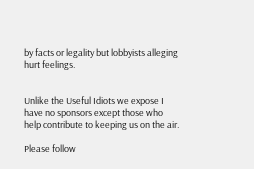by facts or legality but lobbyists alleging hurt feelings.


Unlike the Useful Idiots we expose I have no sponsors except those who help contribute to keeping us on the air.

Please follow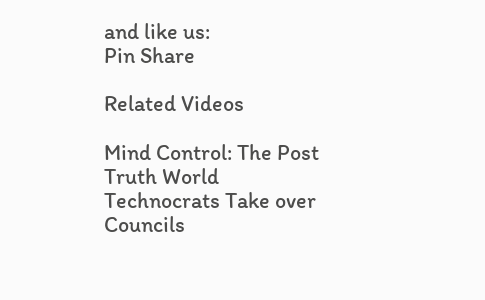and like us:
Pin Share

Related Videos

Mind Control: The Post Truth World
Technocrats Take over Councils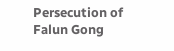Persecution of Falun Gong